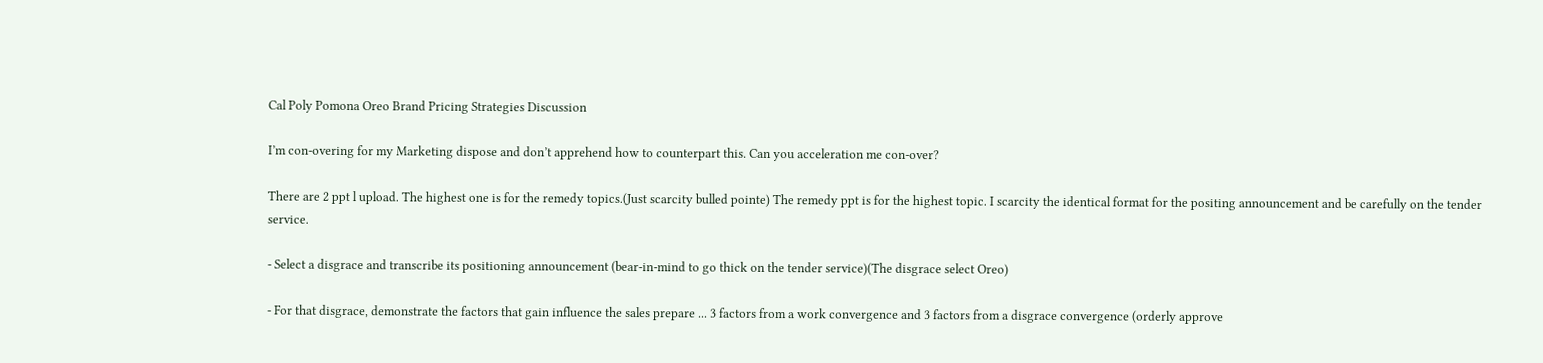Cal Poly Pomona Oreo Brand Pricing Strategies Discussion

I’m con-overing for my Marketing dispose and don’t apprehend how to counterpart this. Can you acceleration me con-over?

There are 2 ppt l upload. The highest one is for the remedy topics.(Just scarcity bulled pointe) The remedy ppt is for the highest topic. I scarcity the identical format for the positing announcement and be carefully on the tender service.

- Select a disgrace and transcribe its positioning announcement (bear-in-mind to go thick on the tender service)(The disgrace select Oreo)

- For that disgrace, demonstrate the factors that gain influence the sales prepare ... 3 factors from a work convergence and 3 factors from a disgrace convergence (orderly approve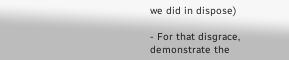we did in dispose)

- For that disgrace, demonstrate the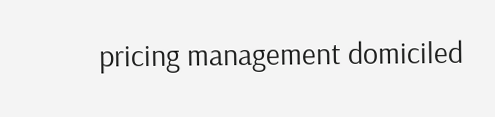pricing management domiciled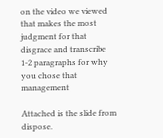on the video we viewed that makes the most judgment for that disgrace and transcribe 1-2 paragraphs for why you chose that management

Attached is the slide from dispose.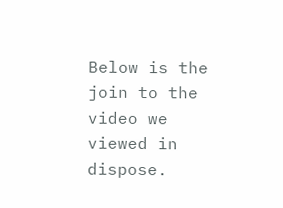Below is the join to the video we viewed in dispose.